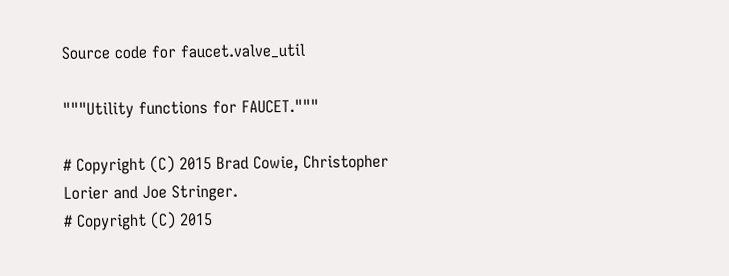Source code for faucet.valve_util

"""Utility functions for FAUCET."""

# Copyright (C) 2015 Brad Cowie, Christopher Lorier and Joe Stringer.
# Copyright (C) 2015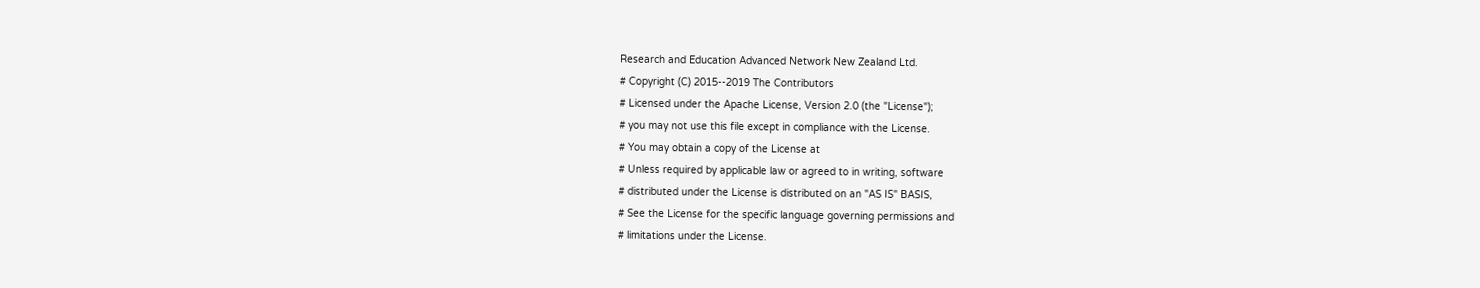Research and Education Advanced Network New Zealand Ltd.
# Copyright (C) 2015--2019 The Contributors
# Licensed under the Apache License, Version 2.0 (the "License");
# you may not use this file except in compliance with the License.
# You may obtain a copy of the License at
# Unless required by applicable law or agreed to in writing, software
# distributed under the License is distributed on an "AS IS" BASIS,
# See the License for the specific language governing permissions and
# limitations under the License.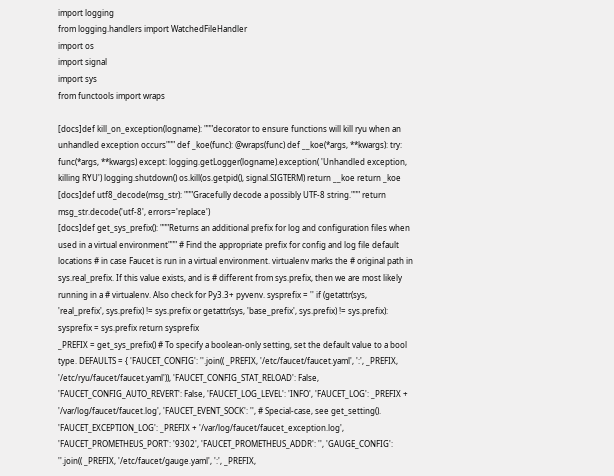import logging
from logging.handlers import WatchedFileHandler
import os
import signal
import sys
from functools import wraps

[docs]def kill_on_exception(logname): """decorator to ensure functions will kill ryu when an unhandled exception occurs""" def _koe(func): @wraps(func) def __koe(*args, **kwargs): try: func(*args, **kwargs) except: logging.getLogger(logname).exception( 'Unhandled exception, killing RYU') logging.shutdown() os.kill(os.getpid(), signal.SIGTERM) return __koe return _koe
[docs]def utf8_decode(msg_str): """Gracefully decode a possibly UTF-8 string.""" return msg_str.decode('utf-8', errors='replace')
[docs]def get_sys_prefix(): """Returns an additional prefix for log and configuration files when used in a virtual environment""" # Find the appropriate prefix for config and log file default locations # in case Faucet is run in a virtual environment. virtualenv marks the # original path in sys.real_prefix. If this value exists, and is # different from sys.prefix, then we are most likely running in a # virtualenv. Also check for Py3.3+ pyvenv. sysprefix = '' if (getattr(sys, 'real_prefix', sys.prefix) != sys.prefix or getattr(sys, 'base_prefix', sys.prefix) != sys.prefix): sysprefix = sys.prefix return sysprefix
_PREFIX = get_sys_prefix() # To specify a boolean-only setting, set the default value to a bool type. DEFAULTS = { 'FAUCET_CONFIG': ''.join(( _PREFIX, '/etc/faucet/faucet.yaml', ':', _PREFIX, '/etc/ryu/faucet/faucet.yaml')), 'FAUCET_CONFIG_STAT_RELOAD': False, 'FAUCET_CONFIG_AUTO_REVERT': False, 'FAUCET_LOG_LEVEL': 'INFO', 'FAUCET_LOG': _PREFIX + '/var/log/faucet/faucet.log', 'FAUCET_EVENT_SOCK': '', # Special-case, see get_setting(). 'FAUCET_EXCEPTION_LOG': _PREFIX + '/var/log/faucet/faucet_exception.log', 'FAUCET_PROMETHEUS_PORT': '9302', 'FAUCET_PROMETHEUS_ADDR': '', 'GAUGE_CONFIG': ''.join(( _PREFIX, '/etc/faucet/gauge.yaml', ':', _PREFIX,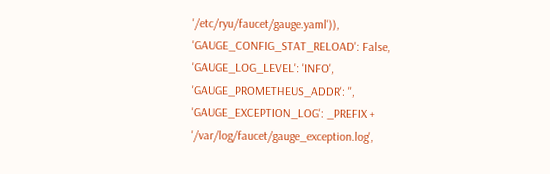'/etc/ryu/faucet/gauge.yaml')), 'GAUGE_CONFIG_STAT_RELOAD': False, 'GAUGE_LOG_LEVEL': 'INFO', 'GAUGE_PROMETHEUS_ADDR': '', 'GAUGE_EXCEPTION_LOG': _PREFIX + '/var/log/faucet/gauge_exception.log',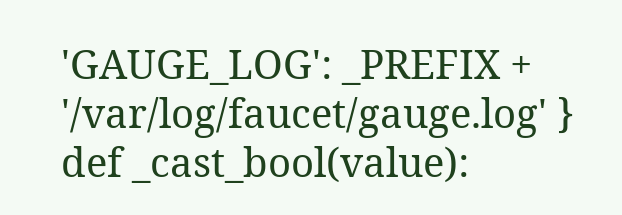'GAUGE_LOG': _PREFIX + '/var/log/faucet/gauge.log' } def _cast_bool(value):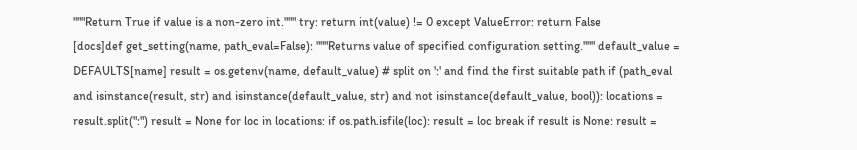"""Return True if value is a non-zero int.""" try: return int(value) != 0 except ValueError: return False
[docs]def get_setting(name, path_eval=False): """Returns value of specified configuration setting.""" default_value = DEFAULTS[name] result = os.getenv(name, default_value) # split on ':' and find the first suitable path if (path_eval and isinstance(result, str) and isinstance(default_value, str) and not isinstance(default_value, bool)): locations = result.split(":") result = None for loc in locations: if os.path.isfile(loc): result = loc break if result is None: result =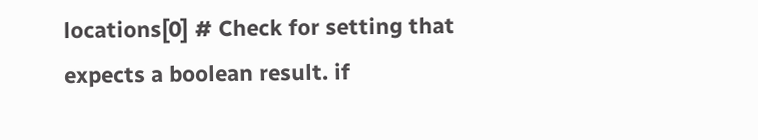locations[0] # Check for setting that expects a boolean result. if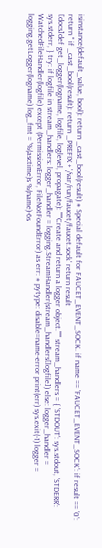isinstance(default_value, bool): return _cast_bool(result) # Special default for FAUCET_EVENT_SOCK. if name == 'FAUCET_EVENT_SOCK': if result == '0': return '' if _cast_bool(result): return _PREFIX + '/var/run/faucet/faucet.sock' return result
[docs]def get_logger(logname, logfile, loglevel, propagate): """Create and return a logger object.""" stream_handlers = { 'STDOUT': sys.stdout, 'STDERR': sys.stderr, } try: if logfile in stream_handlers: logger_handler = logging.StreamHandler(stream_handlers[logfile]) else: logger_handler = WatchedFileHandler(logfile) except (PermissionError, FileNotFoundError) as err: # pytype: disable=name-error print(err) sys.exit(-1) logger = logging.getLogger(logname) log_fmt = '%(asctime)s %(name)-6s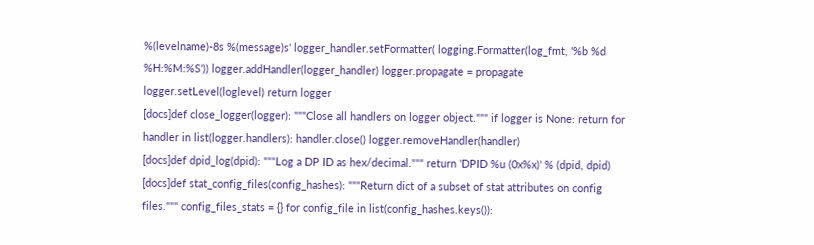%(levelname)-8s %(message)s' logger_handler.setFormatter( logging.Formatter(log_fmt, '%b %d %H:%M:%S')) logger.addHandler(logger_handler) logger.propagate = propagate logger.setLevel(loglevel) return logger
[docs]def close_logger(logger): """Close all handlers on logger object.""" if logger is None: return for handler in list(logger.handlers): handler.close() logger.removeHandler(handler)
[docs]def dpid_log(dpid): """Log a DP ID as hex/decimal.""" return 'DPID %u (0x%x)' % (dpid, dpid)
[docs]def stat_config_files(config_hashes): """Return dict of a subset of stat attributes on config files.""" config_files_stats = {} for config_file in list(config_hashes.keys()):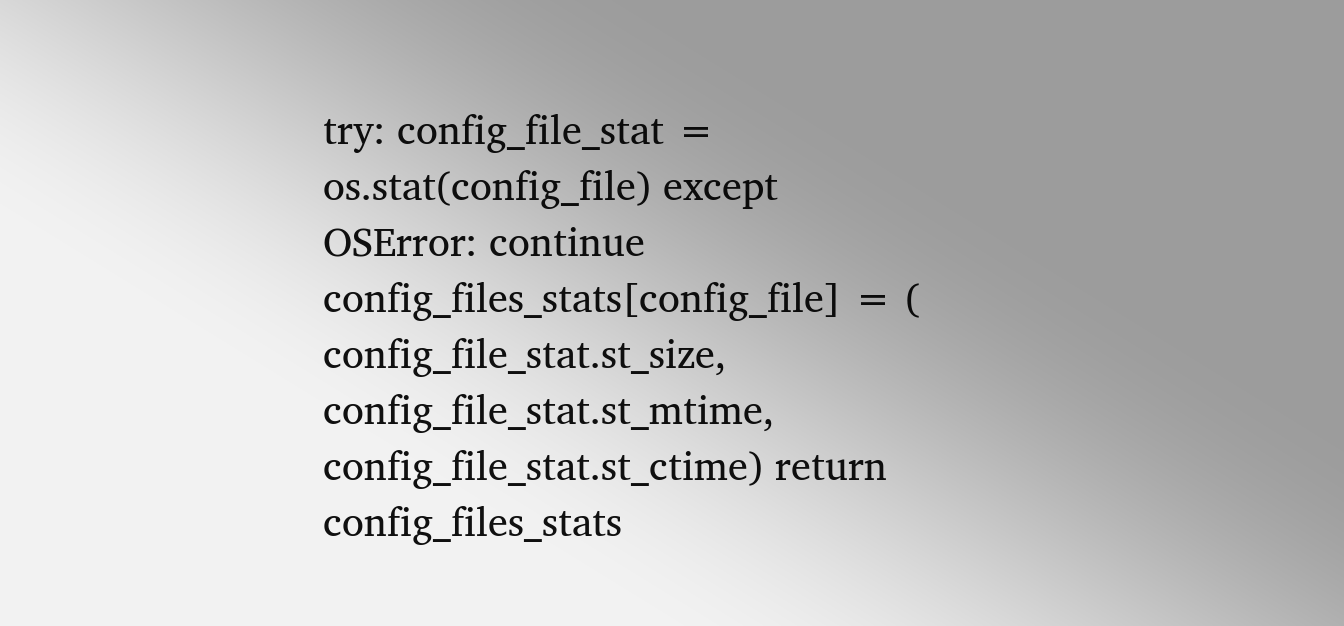try: config_file_stat = os.stat(config_file) except OSError: continue config_files_stats[config_file] = ( config_file_stat.st_size, config_file_stat.st_mtime, config_file_stat.st_ctime) return config_files_stats